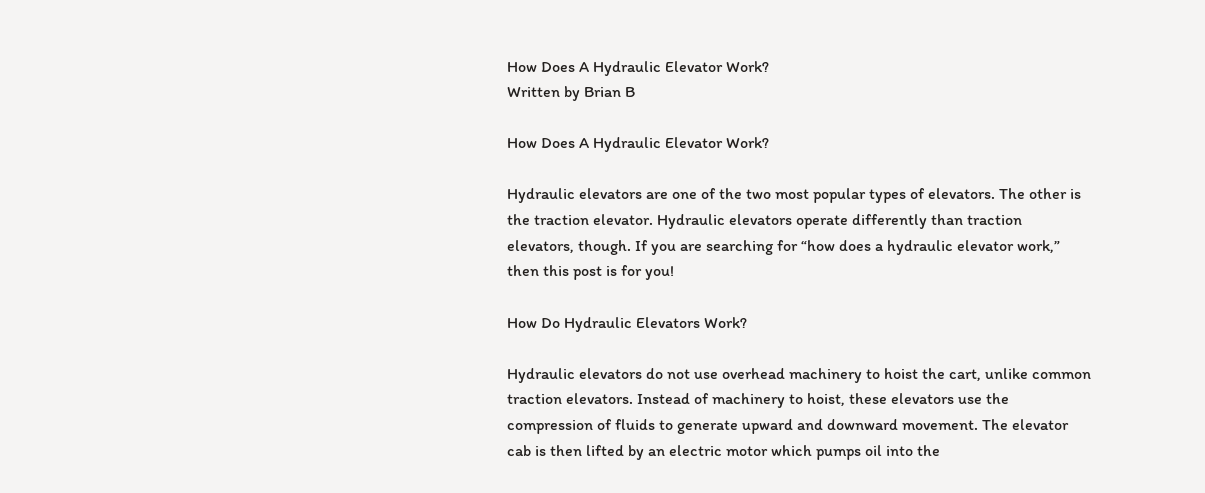How Does A Hydraulic Elevator Work?
Written by Brian B

How Does A Hydraulic Elevator Work?

Hydraulic elevators are one of the two most popular types of elevators. The other is the traction elevator. Hydraulic elevators operate differently than traction elevators, though. If you are searching for “how does a hydraulic elevator work,” then this post is for you!

How Do Hydraulic Elevators Work?

Hydraulic elevators do not use overhead machinery to hoist the cart, unlike common traction elevators. Instead of machinery to hoist, these elevators use the compression of fluids to generate upward and downward movement. The elevator cab is then lifted by an electric motor which pumps oil into the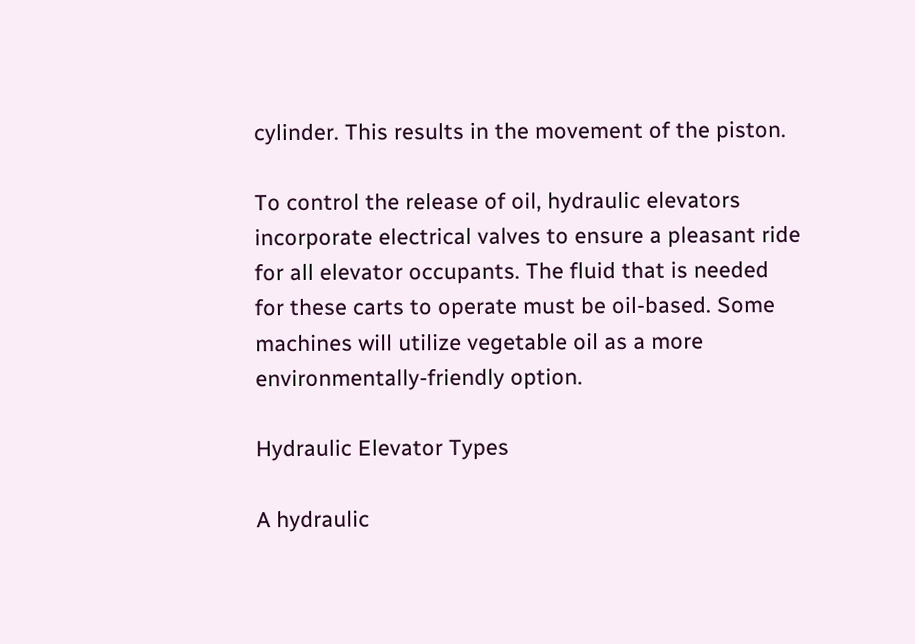cylinder. This results in the movement of the piston.

To control the release of oil, hydraulic elevators incorporate electrical valves to ensure a pleasant ride for all elevator occupants. The fluid that is needed for these carts to operate must be oil-based. Some machines will utilize vegetable oil as a more environmentally-friendly option.

Hydraulic Elevator Types

A hydraulic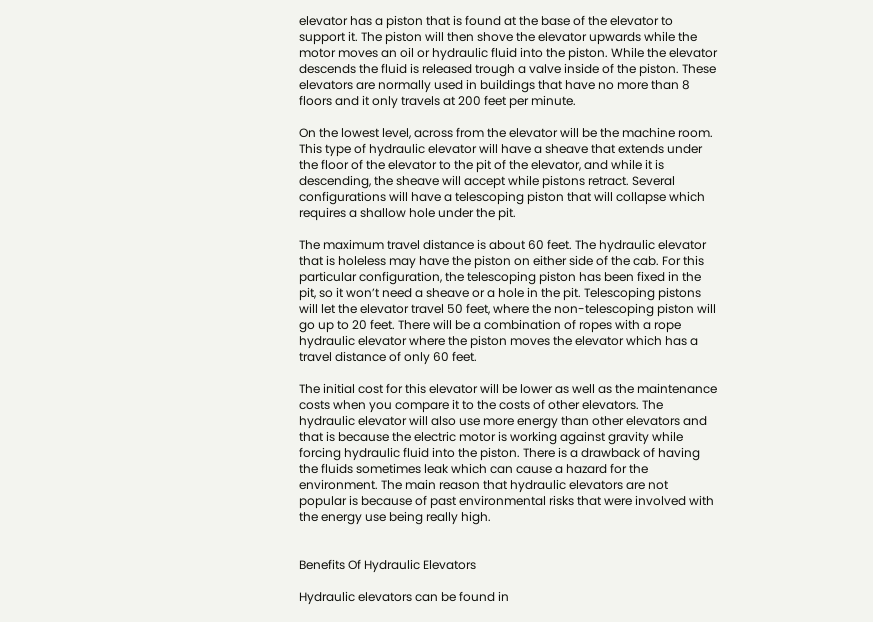elevator has a piston that is found at the base of the elevator to support it. The piston will then shove the elevator upwards while the motor moves an oil or hydraulic fluid into the piston. While the elevator descends the fluid is released trough a valve inside of the piston. These elevators are normally used in buildings that have no more than 8 floors and it only travels at 200 feet per minute.

On the lowest level, across from the elevator will be the machine room. This type of hydraulic elevator will have a sheave that extends under the floor of the elevator to the pit of the elevator, and while it is descending, the sheave will accept while pistons retract. Several configurations will have a telescoping piston that will collapse which requires a shallow hole under the pit.

The maximum travel distance is about 60 feet. The hydraulic elevator that is holeless may have the piston on either side of the cab. For this particular configuration, the telescoping piston has been fixed in the pit, so it won’t need a sheave or a hole in the pit. Telescoping pistons will let the elevator travel 50 feet, where the non-telescoping piston will go up to 20 feet. There will be a combination of ropes with a rope hydraulic elevator where the piston moves the elevator which has a travel distance of only 60 feet.

The initial cost for this elevator will be lower as well as the maintenance costs when you compare it to the costs of other elevators. The hydraulic elevator will also use more energy than other elevators and that is because the electric motor is working against gravity while forcing hydraulic fluid into the piston. There is a drawback of having the fluids sometimes leak which can cause a hazard for the environment. The main reason that hydraulic elevators are not popular is because of past environmental risks that were involved with the energy use being really high.


Benefits Of Hydraulic Elevators

Hydraulic elevators can be found in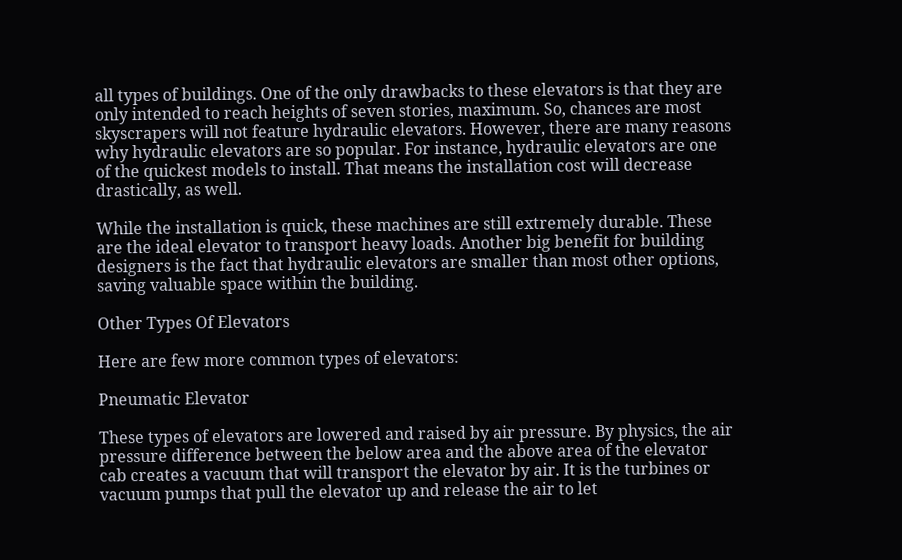all types of buildings. One of the only drawbacks to these elevators is that they are only intended to reach heights of seven stories, maximum. So, chances are most skyscrapers will not feature hydraulic elevators. However, there are many reasons why hydraulic elevators are so popular. For instance, hydraulic elevators are one of the quickest models to install. That means the installation cost will decrease drastically, as well.

While the installation is quick, these machines are still extremely durable. These are the ideal elevator to transport heavy loads. Another big benefit for building designers is the fact that hydraulic elevators are smaller than most other options, saving valuable space within the building.

Other Types Of Elevators

Here are few more common types of elevators:

Pneumatic Elevator

These types of elevators are lowered and raised by air pressure. By physics, the air pressure difference between the below area and the above area of the elevator cab creates a vacuum that will transport the elevator by air. It is the turbines or vacuum pumps that pull the elevator up and release the air to let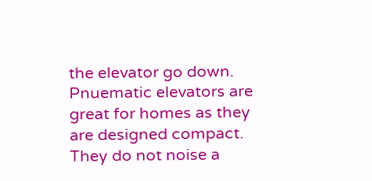the elevator go down. Pnuematic elevators are great for homes as they are designed compact. They do not noise a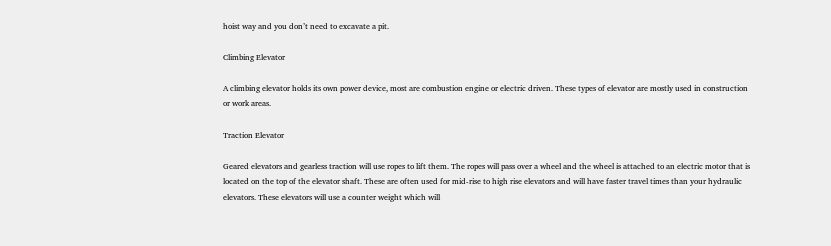hoist way and you don’t need to excavate a pit.

Climbing Elevator

A climbing elevator holds its own power device, most are combustion engine or electric driven. These types of elevator are mostly used in construction or work areas.

Traction Elevator

Geared elevators and gearless traction will use ropes to lift them. The ropes will pass over a wheel and the wheel is attached to an electric motor that is located on the top of the elevator shaft. These are often used for mid-rise to high rise elevators and will have faster travel times than your hydraulic elevators. These elevators will use a counter weight which will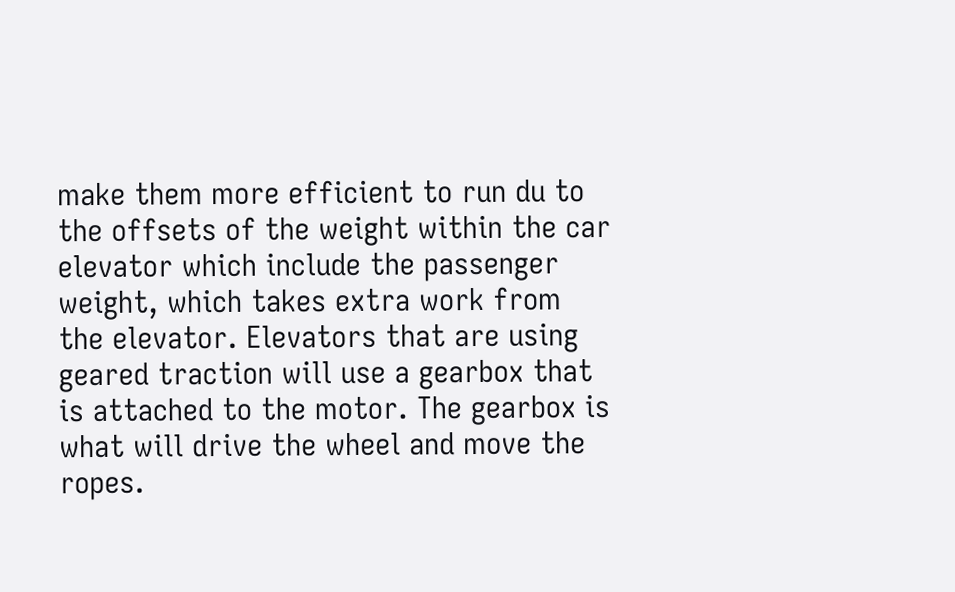make them more efficient to run du to the offsets of the weight within the car elevator which include the passenger weight, which takes extra work from the elevator. Elevators that are using geared traction will use a gearbox that is attached to the motor. The gearbox is what will drive the wheel and move the ropes.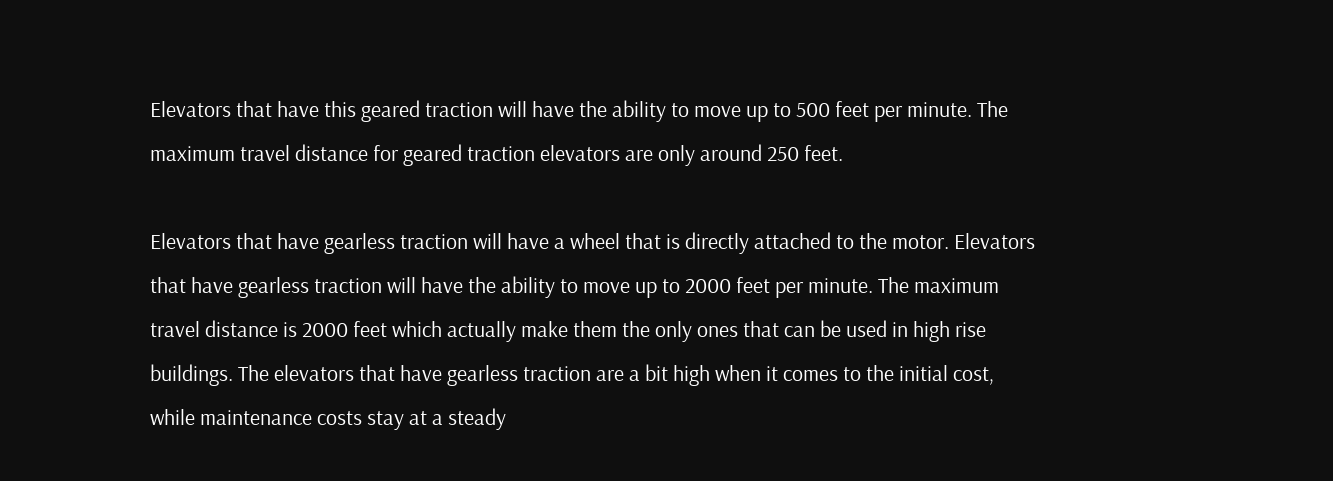Elevators that have this geared traction will have the ability to move up to 500 feet per minute. The maximum travel distance for geared traction elevators are only around 250 feet.

Elevators that have gearless traction will have a wheel that is directly attached to the motor. Elevators that have gearless traction will have the ability to move up to 2000 feet per minute. The maximum travel distance is 2000 feet which actually make them the only ones that can be used in high rise buildings. The elevators that have gearless traction are a bit high when it comes to the initial cost, while maintenance costs stay at a steady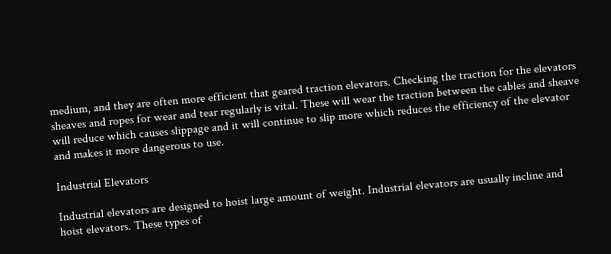medium, and they are often more efficient that geared traction elevators. Checking the traction for the elevators sheaves and ropes for wear and tear regularly is vital. These will wear the traction between the cables and sheave will reduce which causes slippage and it will continue to slip more which reduces the efficiency of the elevator and makes it more dangerous to use.

Industrial Elevators

Industrial elevators are designed to hoist large amount of weight. Industrial elevators are usually incline and hoist elevators. These types of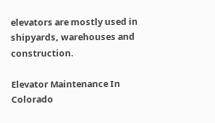elevators are mostly used in shipyards, warehouses and construction.

Elevator Maintenance In Colorado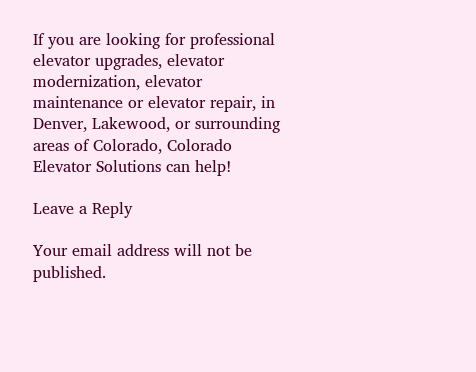If you are looking for professional elevator upgrades, elevator modernization, elevator maintenance or elevator repair, in Denver, Lakewood, or surrounding areas of Colorado, Colorado Elevator Solutions can help!

Leave a Reply

Your email address will not be published.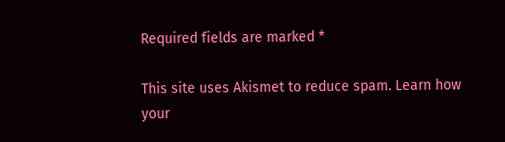Required fields are marked *

This site uses Akismet to reduce spam. Learn how your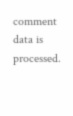comment data is processed.